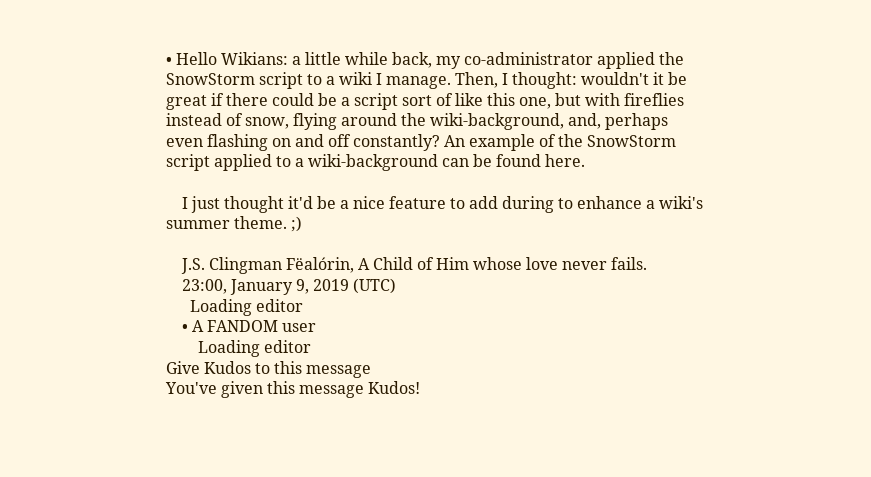• Hello Wikians: a little while back, my co-administrator applied the SnowStorm script to a wiki I manage. Then, I thought: wouldn't it be great if there could be a script sort of like this one, but with fireflies instead of snow, flying around the wiki-background, and, perhaps even flashing on and off constantly? An example of the SnowStorm script applied to a wiki-background can be found here.

    I just thought it'd be a nice feature to add during to enhance a wiki's summer theme. ;)

    J.S. Clingman Fëalórin, A Child of Him whose love never fails.
    23:00, January 9, 2019 (UTC)
      Loading editor
    • A FANDOM user
        Loading editor
Give Kudos to this message
You've given this message Kudos!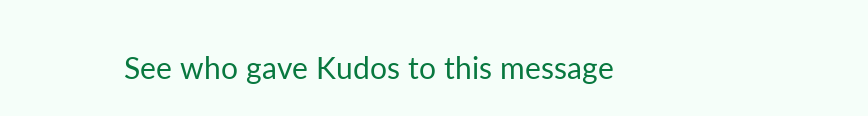See who gave Kudos to this message